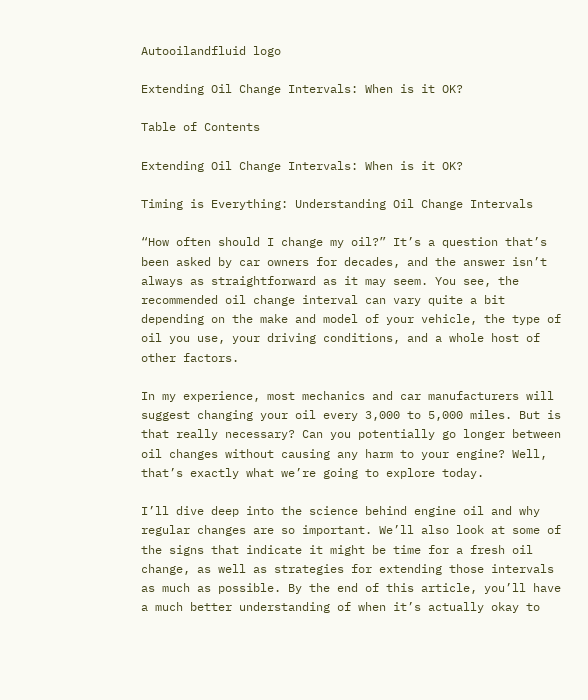Autooilandfluid logo

Extending Oil Change Intervals: When is it OK?

Table of Contents

Extending Oil Change Intervals: When is it OK?

Timing is Everything: Understanding Oil Change Intervals

“How often should I change my oil?” It’s a question that’s been asked by car owners for decades, and the answer isn’t always as straightforward as it may seem. You see, the recommended oil change interval can vary quite a bit depending on the make and model of your vehicle, the type of oil you use, your driving conditions, and a whole host of other factors.

In my experience, most mechanics and car manufacturers will suggest changing your oil every 3,000 to 5,000 miles. But is that really necessary? Can you potentially go longer between oil changes without causing any harm to your engine? Well, that’s exactly what we’re going to explore today.

I’ll dive deep into the science behind engine oil and why regular changes are so important. We’ll also look at some of the signs that indicate it might be time for a fresh oil change, as well as strategies for extending those intervals as much as possible. By the end of this article, you’ll have a much better understanding of when it’s actually okay to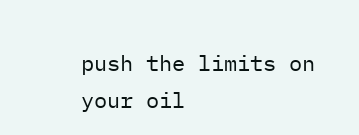push the limits on your oil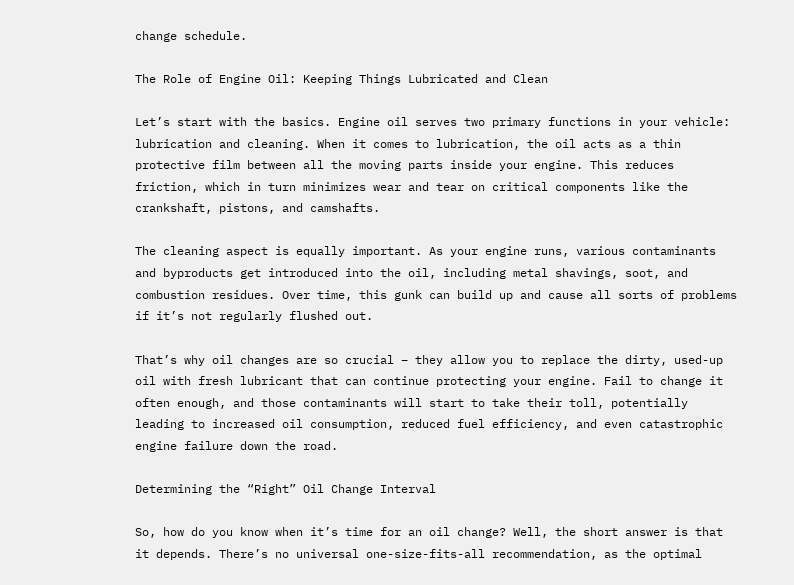change schedule.

The Role of Engine Oil: Keeping Things Lubricated and Clean

Let’s start with the basics. Engine oil serves two primary functions in your vehicle: lubrication and cleaning. When it comes to lubrication, the oil acts as a thin protective film between all the moving parts inside your engine. This reduces friction, which in turn minimizes wear and tear on critical components like the crankshaft, pistons, and camshafts.

The cleaning aspect is equally important. As your engine runs, various contaminants and byproducts get introduced into the oil, including metal shavings, soot, and combustion residues. Over time, this gunk can build up and cause all sorts of problems if it’s not regularly flushed out.

That’s why oil changes are so crucial – they allow you to replace the dirty, used-up oil with fresh lubricant that can continue protecting your engine. Fail to change it often enough, and those contaminants will start to take their toll, potentially leading to increased oil consumption, reduced fuel efficiency, and even catastrophic engine failure down the road.

Determining the “Right” Oil Change Interval

So, how do you know when it’s time for an oil change? Well, the short answer is that it depends. There’s no universal one-size-fits-all recommendation, as the optimal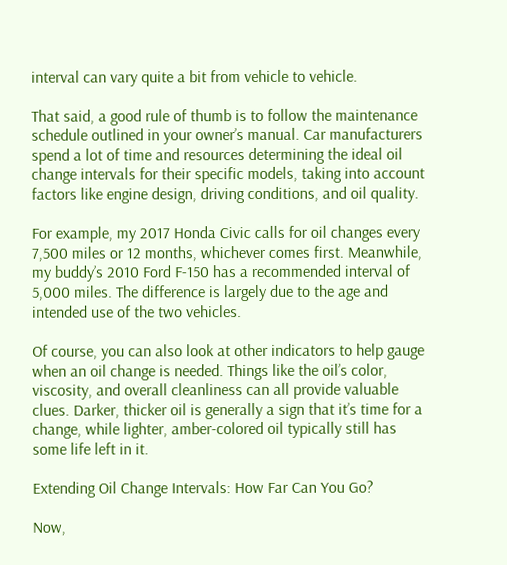interval can vary quite a bit from vehicle to vehicle.

That said, a good rule of thumb is to follow the maintenance schedule outlined in your owner’s manual. Car manufacturers spend a lot of time and resources determining the ideal oil change intervals for their specific models, taking into account factors like engine design, driving conditions, and oil quality.

For example, my 2017 Honda Civic calls for oil changes every 7,500 miles or 12 months, whichever comes first. Meanwhile, my buddy’s 2010 Ford F-150 has a recommended interval of 5,000 miles. The difference is largely due to the age and intended use of the two vehicles.

Of course, you can also look at other indicators to help gauge when an oil change is needed. Things like the oil’s color, viscosity, and overall cleanliness can all provide valuable clues. Darker, thicker oil is generally a sign that it’s time for a change, while lighter, amber-colored oil typically still has some life left in it.

Extending Oil Change Intervals: How Far Can You Go?

Now,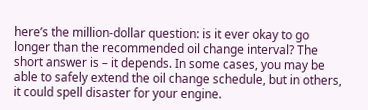here’s the million-dollar question: is it ever okay to go longer than the recommended oil change interval? The short answer is – it depends. In some cases, you may be able to safely extend the oil change schedule, but in others, it could spell disaster for your engine.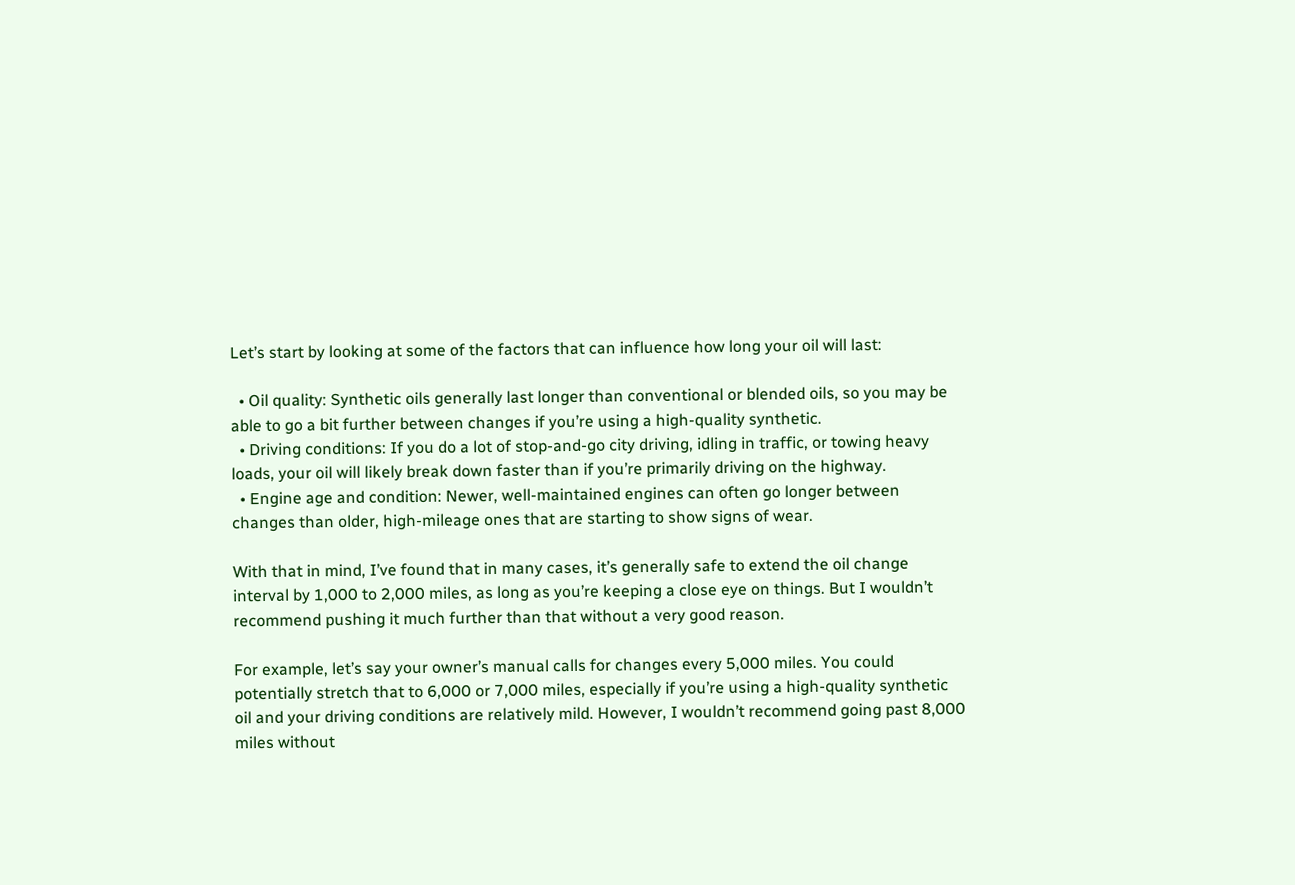Let’s start by looking at some of the factors that can influence how long your oil will last:

  • Oil quality: Synthetic oils generally last longer than conventional or blended oils, so you may be able to go a bit further between changes if you’re using a high-quality synthetic.
  • Driving conditions: If you do a lot of stop-and-go city driving, idling in traffic, or towing heavy loads, your oil will likely break down faster than if you’re primarily driving on the highway.
  • Engine age and condition: Newer, well-maintained engines can often go longer between changes than older, high-mileage ones that are starting to show signs of wear.

With that in mind, I’ve found that in many cases, it’s generally safe to extend the oil change interval by 1,000 to 2,000 miles, as long as you’re keeping a close eye on things. But I wouldn’t recommend pushing it much further than that without a very good reason.

For example, let’s say your owner’s manual calls for changes every 5,000 miles. You could potentially stretch that to 6,000 or 7,000 miles, especially if you’re using a high-quality synthetic oil and your driving conditions are relatively mild. However, I wouldn’t recommend going past 8,000 miles without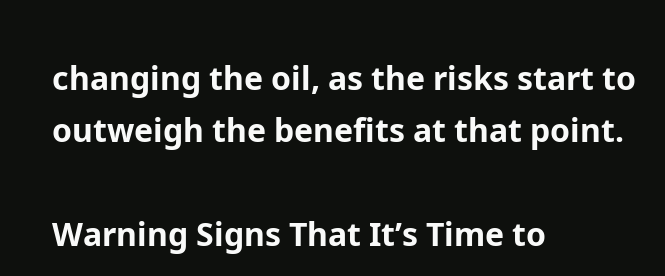changing the oil, as the risks start to outweigh the benefits at that point.

Warning Signs That It’s Time to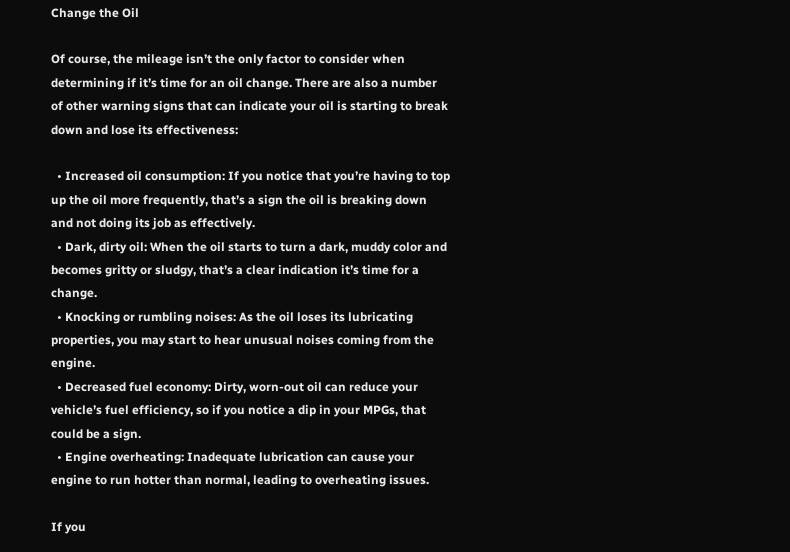Change the Oil

Of course, the mileage isn’t the only factor to consider when determining if it’s time for an oil change. There are also a number of other warning signs that can indicate your oil is starting to break down and lose its effectiveness:

  • Increased oil consumption: If you notice that you’re having to top up the oil more frequently, that’s a sign the oil is breaking down and not doing its job as effectively.
  • Dark, dirty oil: When the oil starts to turn a dark, muddy color and becomes gritty or sludgy, that’s a clear indication it’s time for a change.
  • Knocking or rumbling noises: As the oil loses its lubricating properties, you may start to hear unusual noises coming from the engine.
  • Decreased fuel economy: Dirty, worn-out oil can reduce your vehicle’s fuel efficiency, so if you notice a dip in your MPGs, that could be a sign.
  • Engine overheating: Inadequate lubrication can cause your engine to run hotter than normal, leading to overheating issues.

If you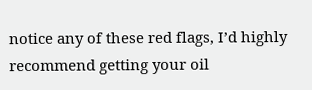notice any of these red flags, I’d highly recommend getting your oil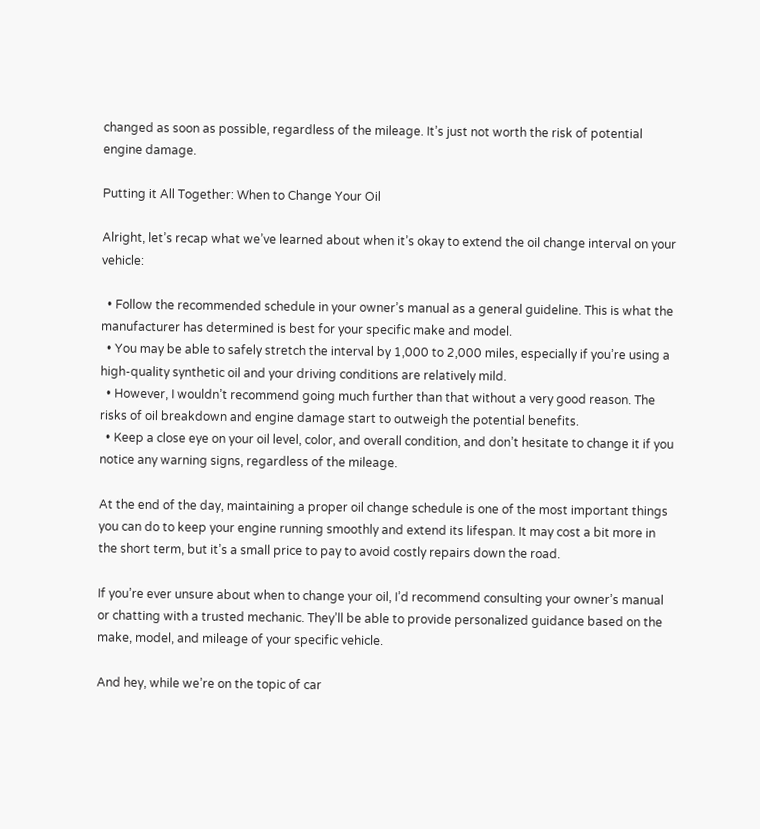changed as soon as possible, regardless of the mileage. It’s just not worth the risk of potential engine damage.

Putting it All Together: When to Change Your Oil

Alright, let’s recap what we’ve learned about when it’s okay to extend the oil change interval on your vehicle:

  • Follow the recommended schedule in your owner’s manual as a general guideline. This is what the manufacturer has determined is best for your specific make and model.
  • You may be able to safely stretch the interval by 1,000 to 2,000 miles, especially if you’re using a high-quality synthetic oil and your driving conditions are relatively mild.
  • However, I wouldn’t recommend going much further than that without a very good reason. The risks of oil breakdown and engine damage start to outweigh the potential benefits.
  • Keep a close eye on your oil level, color, and overall condition, and don’t hesitate to change it if you notice any warning signs, regardless of the mileage.

At the end of the day, maintaining a proper oil change schedule is one of the most important things you can do to keep your engine running smoothly and extend its lifespan. It may cost a bit more in the short term, but it’s a small price to pay to avoid costly repairs down the road.

If you’re ever unsure about when to change your oil, I’d recommend consulting your owner’s manual or chatting with a trusted mechanic. They’ll be able to provide personalized guidance based on the make, model, and mileage of your specific vehicle.

And hey, while we’re on the topic of car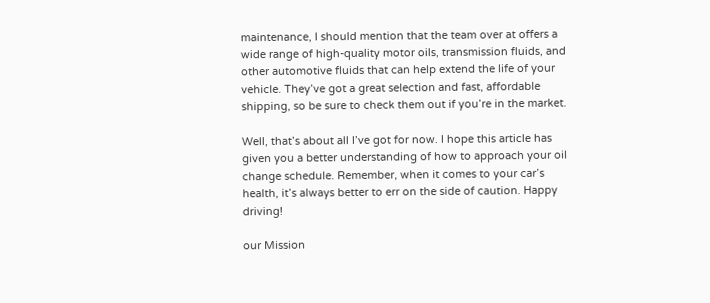maintenance, I should mention that the team over at offers a wide range of high-quality motor oils, transmission fluids, and other automotive fluids that can help extend the life of your vehicle. They’ve got a great selection and fast, affordable shipping, so be sure to check them out if you’re in the market.

Well, that’s about all I’ve got for now. I hope this article has given you a better understanding of how to approach your oil change schedule. Remember, when it comes to your car’s health, it’s always better to err on the side of caution. Happy driving!

our Mission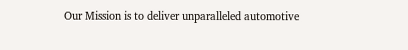Our Mission is to deliver unparalleled automotive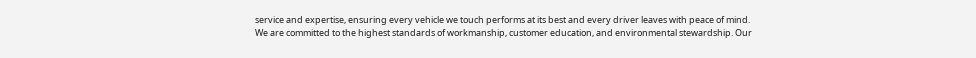service and expertise, ensuring every vehicle we touch performs at its best and every driver leaves with peace of mind. We are committed to the highest standards of workmanship, customer education, and environmental stewardship. Our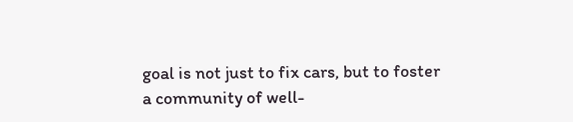goal is not just to fix cars, but to foster a community of well-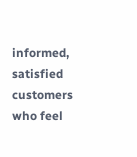informed, satisfied customers who feel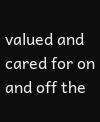valued and cared for on and off the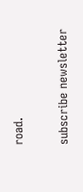road.

subscribe newsletter